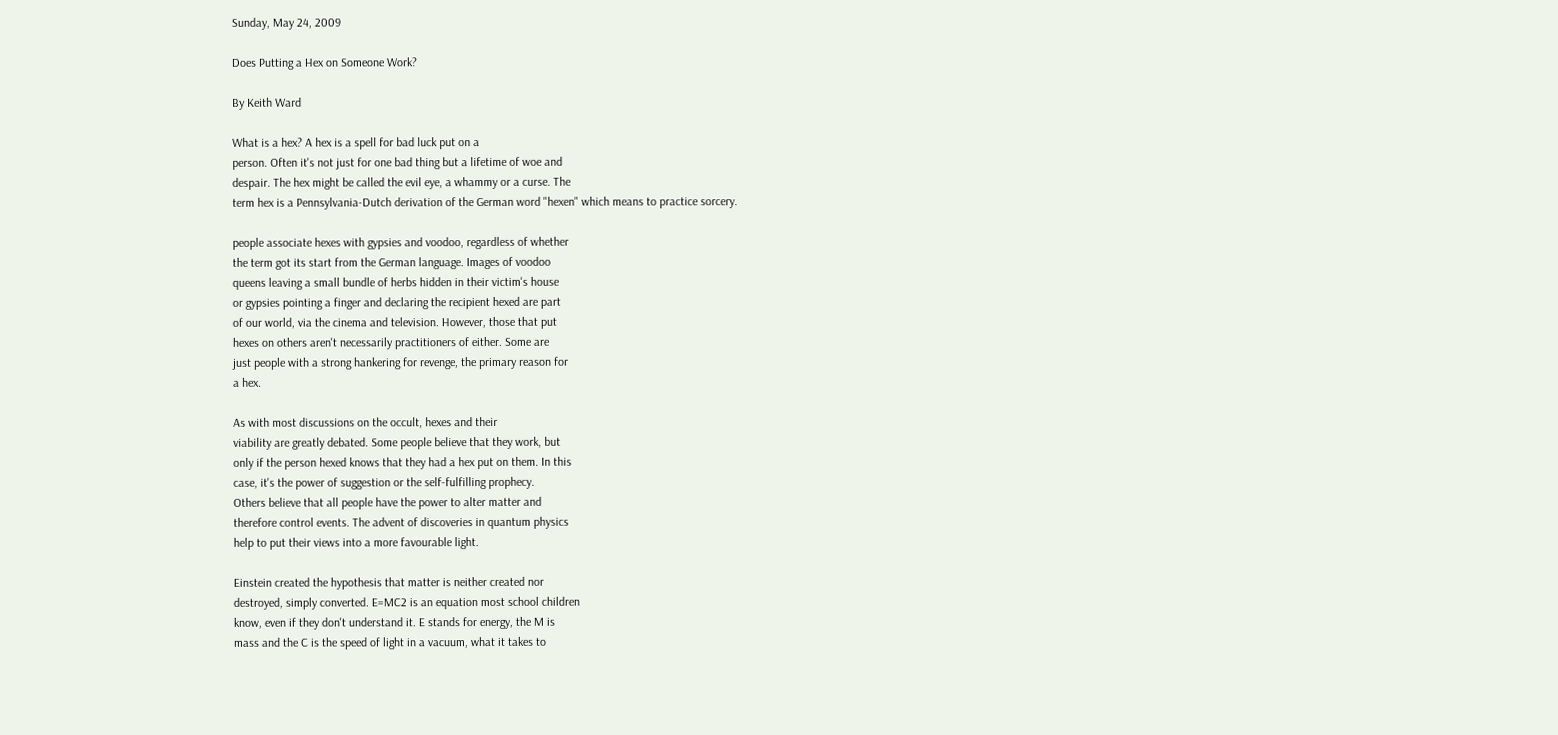Sunday, May 24, 2009

Does Putting a Hex on Someone Work?

By Keith Ward

What is a hex? A hex is a spell for bad luck put on a
person. Often it's not just for one bad thing but a lifetime of woe and
despair. The hex might be called the evil eye, a whammy or a curse. The
term hex is a Pennsylvania-Dutch derivation of the German word "hexen" which means to practice sorcery.

people associate hexes with gypsies and voodoo, regardless of whether
the term got its start from the German language. Images of voodoo
queens leaving a small bundle of herbs hidden in their victim's house
or gypsies pointing a finger and declaring the recipient hexed are part
of our world, via the cinema and television. However, those that put
hexes on others aren't necessarily practitioners of either. Some are
just people with a strong hankering for revenge, the primary reason for
a hex.

As with most discussions on the occult, hexes and their
viability are greatly debated. Some people believe that they work, but
only if the person hexed knows that they had a hex put on them. In this
case, it's the power of suggestion or the self-fulfilling prophecy.
Others believe that all people have the power to alter matter and
therefore control events. The advent of discoveries in quantum physics
help to put their views into a more favourable light.

Einstein created the hypothesis that matter is neither created nor
destroyed, simply converted. E=MC2 is an equation most school children
know, even if they don't understand it. E stands for energy, the M is
mass and the C is the speed of light in a vacuum, what it takes to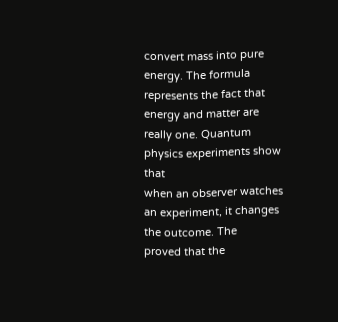convert mass into pure energy. The formula represents the fact that
energy and matter are really one. Quantum physics experiments show that
when an observer watches an experiment, it changes the outcome. The
proved that the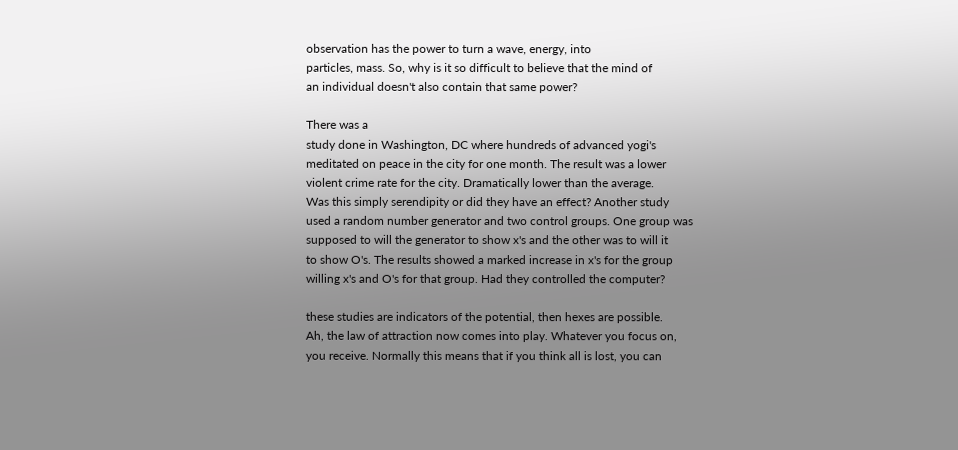observation has the power to turn a wave, energy, into
particles, mass. So, why is it so difficult to believe that the mind of
an individual doesn't also contain that same power?

There was a
study done in Washington, DC where hundreds of advanced yogi's
meditated on peace in the city for one month. The result was a lower
violent crime rate for the city. Dramatically lower than the average.
Was this simply serendipity or did they have an effect? Another study
used a random number generator and two control groups. One group was
supposed to will the generator to show x's and the other was to will it
to show O's. The results showed a marked increase in x's for the group
willing x's and O's for that group. Had they controlled the computer?

these studies are indicators of the potential, then hexes are possible.
Ah, the law of attraction now comes into play. Whatever you focus on,
you receive. Normally this means that if you think all is lost, you can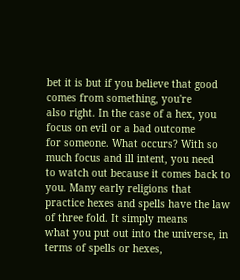bet it is but if you believe that good comes from something, you're
also right. In the case of a hex, you focus on evil or a bad outcome
for someone. What occurs? With so much focus and ill intent, you need
to watch out because it comes back to you. Many early religions that
practice hexes and spells have the law of three fold. It simply means
what you put out into the universe, in terms of spells or hexes,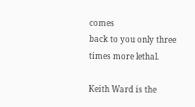comes
back to you only three times more lethal.

Keith Ward is the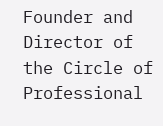Founder and Director of the Circle of Professional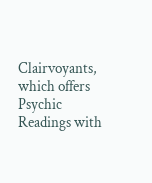Clairvoyants, which offers Psychic Readings with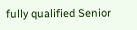fully qualified Senior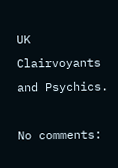UK Clairvoyants and Psychics.

No comments: